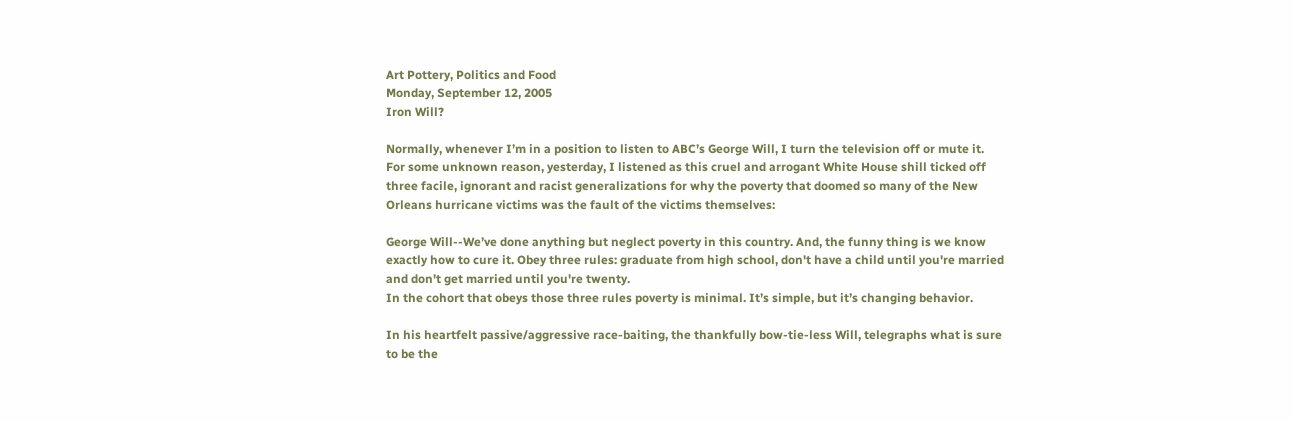Art Pottery, Politics and Food
Monday, September 12, 2005
Iron Will?

Normally, whenever I’m in a position to listen to ABC’s George Will, I turn the television off or mute it.
For some unknown reason, yesterday, I listened as this cruel and arrogant White House shill ticked off three facile, ignorant and racist generalizations for why the poverty that doomed so many of the New Orleans hurricane victims was the fault of the victims themselves:

George Will--We’ve done anything but neglect poverty in this country. And, the funny thing is we know exactly how to cure it. Obey three rules: graduate from high school, don't have a child until you're married and don't get married until you're twenty.
In the cohort that obeys those three rules poverty is minimal. It’s simple, but it’s changing behavior.

In his heartfelt passive/aggressive race-baiting, the thankfully bow-tie-less Will, telegraphs what is sure to be the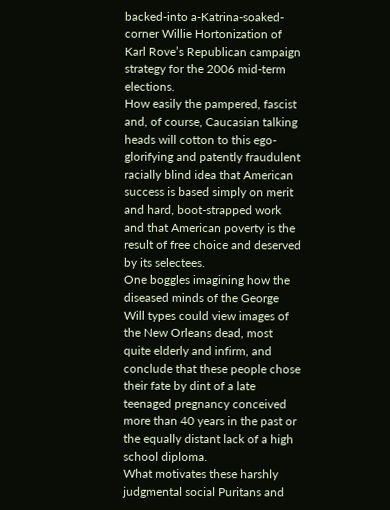backed-into a-Katrina-soaked-corner Willie Hortonization of Karl Rove’s Republican campaign strategy for the 2006 mid-term elections.
How easily the pampered, fascist and, of course, Caucasian talking heads will cotton to this ego-glorifying and patently fraudulent racially blind idea that American success is based simply on merit and hard, boot-strapped work and that American poverty is the result of free choice and deserved by its selectees.
One boggles imagining how the diseased minds of the George Will types could view images of the New Orleans dead, most quite elderly and infirm, and conclude that these people chose their fate by dint of a late teenaged pregnancy conceived more than 40 years in the past or the equally distant lack of a high school diploma.
What motivates these harshly judgmental social Puritans and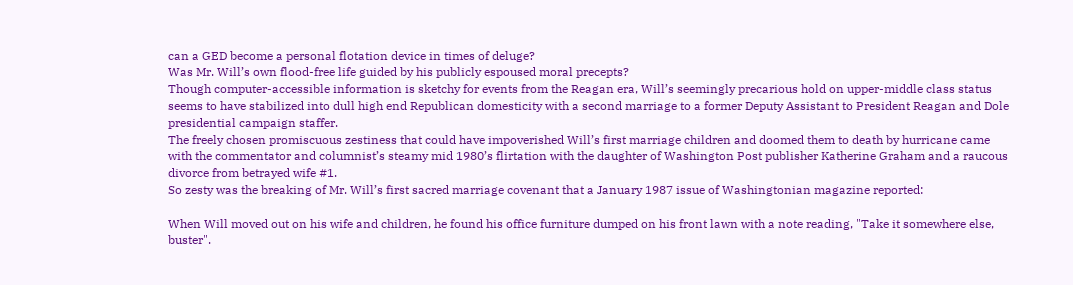can a GED become a personal flotation device in times of deluge?
Was Mr. Will’s own flood-free life guided by his publicly espoused moral precepts?
Though computer-accessible information is sketchy for events from the Reagan era, Will’s seemingly precarious hold on upper-middle class status seems to have stabilized into dull high end Republican domesticity with a second marriage to a former Deputy Assistant to President Reagan and Dole presidential campaign staffer.
The freely chosen promiscuous zestiness that could have impoverished Will’s first marriage children and doomed them to death by hurricane came with the commentator and columnist’s steamy mid 1980’s flirtation with the daughter of Washington Post publisher Katherine Graham and a raucous divorce from betrayed wife #1.
So zesty was the breaking of Mr. Will’s first sacred marriage covenant that a January 1987 issue of Washingtonian magazine reported:

When Will moved out on his wife and children, he found his office furniture dumped on his front lawn with a note reading, "Take it somewhere else, buster".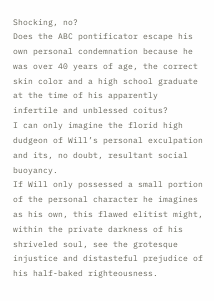Shocking, no?
Does the ABC pontificator escape his own personal condemnation because he was over 40 years of age, the correct skin color and a high school graduate at the time of his apparently infertile and unblessed coitus?
I can only imagine the florid high dudgeon of Will’s personal exculpation and its, no doubt, resultant social buoyancy.
If Will only possessed a small portion of the personal character he imagines as his own, this flawed elitist might, within the private darkness of his shriveled soul, see the grotesque injustice and distasteful prejudice of his half-baked righteousness.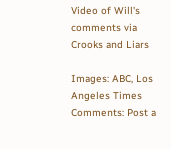Video of Will's comments via Crooks and Liars

Images: ABC, Los Angeles Times
Comments: Post a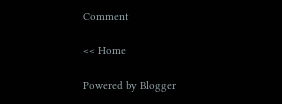Comment

<< Home

Powered by Blogger